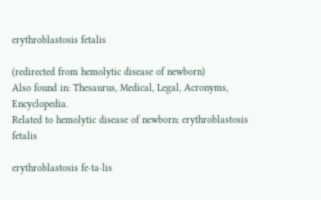erythroblastosis fetalis

(redirected from hemolytic disease of newborn)
Also found in: Thesaurus, Medical, Legal, Acronyms, Encyclopedia.
Related to hemolytic disease of newborn: erythroblastosis fetalis

erythroblastosis fe·ta·lis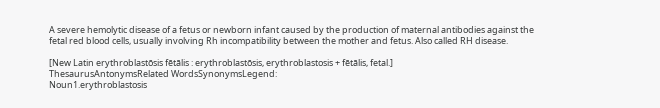A severe hemolytic disease of a fetus or newborn infant caused by the production of maternal antibodies against the fetal red blood cells, usually involving Rh incompatibility between the mother and fetus. Also called RH disease.

[New Latin erythroblastōsis fētālis : erythroblastōsis, erythroblastosis + fētālis, fetal.]
ThesaurusAntonymsRelated WordsSynonymsLegend:
Noun1.erythroblastosis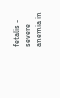fetalis - severe anemia in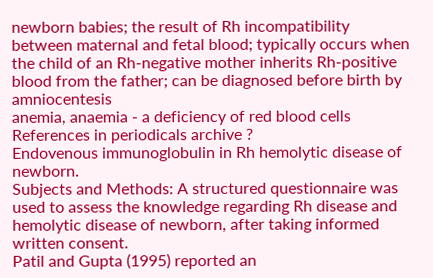newborn babies; the result of Rh incompatibility between maternal and fetal blood; typically occurs when the child of an Rh-negative mother inherits Rh-positive blood from the father; can be diagnosed before birth by amniocentesis
anemia, anaemia - a deficiency of red blood cells
References in periodicals archive ?
Endovenous immunoglobulin in Rh hemolytic disease of newborn.
Subjects and Methods: A structured questionnaire was used to assess the knowledge regarding Rh disease and hemolytic disease of newborn, after taking informed written consent.
Patil and Gupta (1995) reported an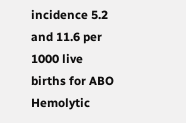incidence 5.2 and 11.6 per 1000 live births for ABO Hemolytic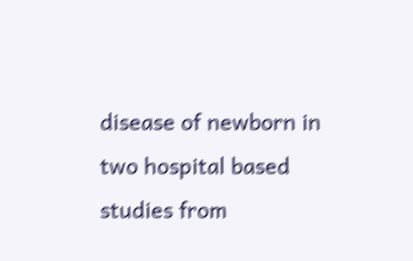disease of newborn in two hospital based studies from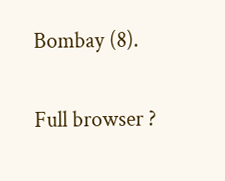Bombay (8).

Full browser ?